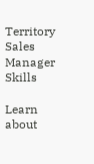Territory Sales Manager Skills

Learn about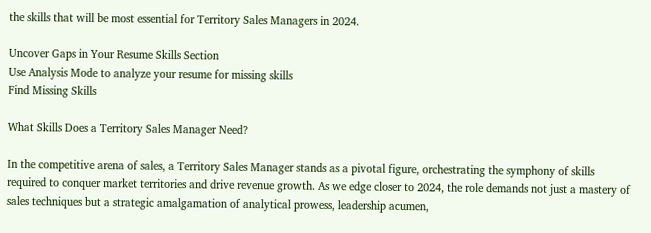the skills that will be most essential for Territory Sales Managers in 2024.

Uncover Gaps in Your Resume Skills Section
Use Analysis Mode to analyze your resume for missing skills
Find Missing Skills

What Skills Does a Territory Sales Manager Need?

In the competitive arena of sales, a Territory Sales Manager stands as a pivotal figure, orchestrating the symphony of skills required to conquer market territories and drive revenue growth. As we edge closer to 2024, the role demands not just a mastery of sales techniques but a strategic amalgamation of analytical prowess, leadership acumen,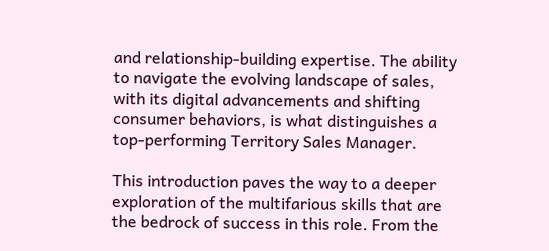and relationship-building expertise. The ability to navigate the evolving landscape of sales, with its digital advancements and shifting consumer behaviors, is what distinguishes a top-performing Territory Sales Manager.

This introduction paves the way to a deeper exploration of the multifarious skills that are the bedrock of success in this role. From the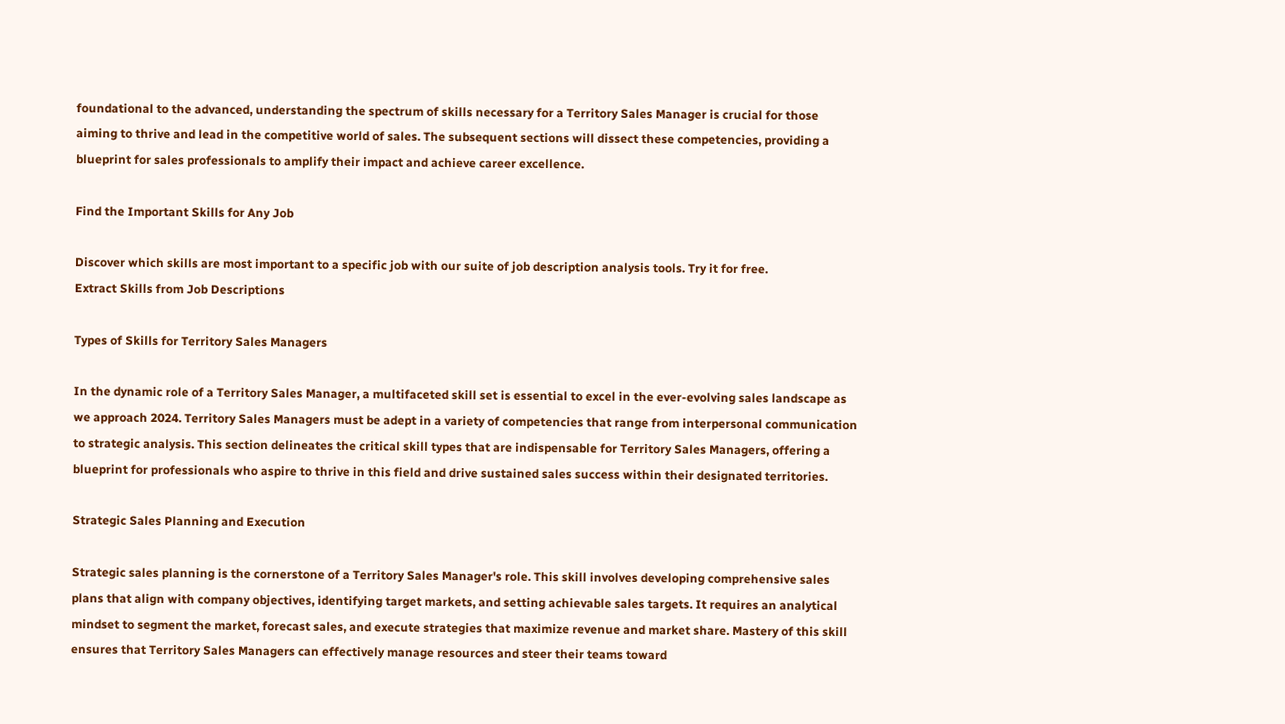foundational to the advanced, understanding the spectrum of skills necessary for a Territory Sales Manager is crucial for those aiming to thrive and lead in the competitive world of sales. The subsequent sections will dissect these competencies, providing a blueprint for sales professionals to amplify their impact and achieve career excellence.

Find the Important Skills for Any Job

Discover which skills are most important to a specific job with our suite of job description analysis tools. Try it for free.
Extract Skills from Job Descriptions

Types of Skills for Territory Sales Managers

In the dynamic role of a Territory Sales Manager, a multifaceted skill set is essential to excel in the ever-evolving sales landscape as we approach 2024. Territory Sales Managers must be adept in a variety of competencies that range from interpersonal communication to strategic analysis. This section delineates the critical skill types that are indispensable for Territory Sales Managers, offering a blueprint for professionals who aspire to thrive in this field and drive sustained sales success within their designated territories.

Strategic Sales Planning and Execution

Strategic sales planning is the cornerstone of a Territory Sales Manager's role. This skill involves developing comprehensive sales plans that align with company objectives, identifying target markets, and setting achievable sales targets. It requires an analytical mindset to segment the market, forecast sales, and execute strategies that maximize revenue and market share. Mastery of this skill ensures that Territory Sales Managers can effectively manage resources and steer their teams toward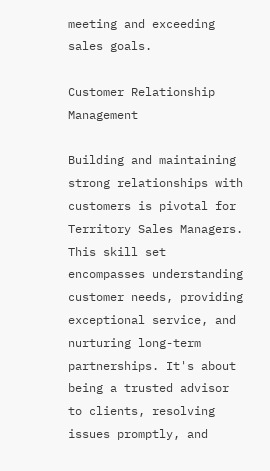meeting and exceeding sales goals.

Customer Relationship Management

Building and maintaining strong relationships with customers is pivotal for Territory Sales Managers. This skill set encompasses understanding customer needs, providing exceptional service, and nurturing long-term partnerships. It's about being a trusted advisor to clients, resolving issues promptly, and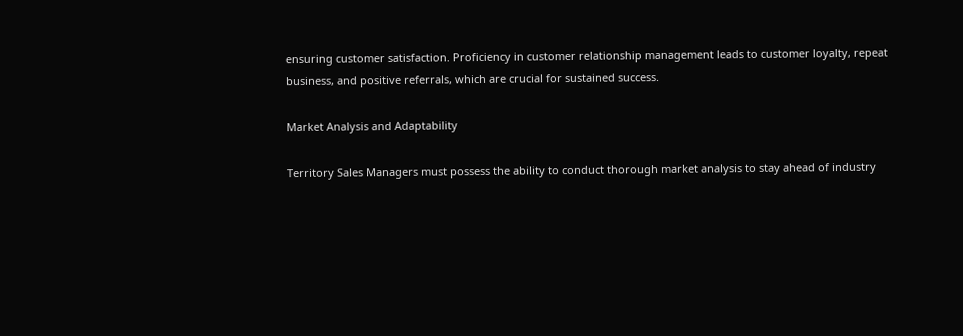ensuring customer satisfaction. Proficiency in customer relationship management leads to customer loyalty, repeat business, and positive referrals, which are crucial for sustained success.

Market Analysis and Adaptability

Territory Sales Managers must possess the ability to conduct thorough market analysis to stay ahead of industry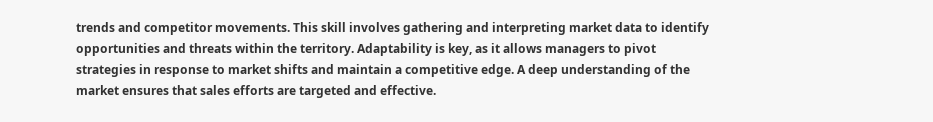trends and competitor movements. This skill involves gathering and interpreting market data to identify opportunities and threats within the territory. Adaptability is key, as it allows managers to pivot strategies in response to market shifts and maintain a competitive edge. A deep understanding of the market ensures that sales efforts are targeted and effective.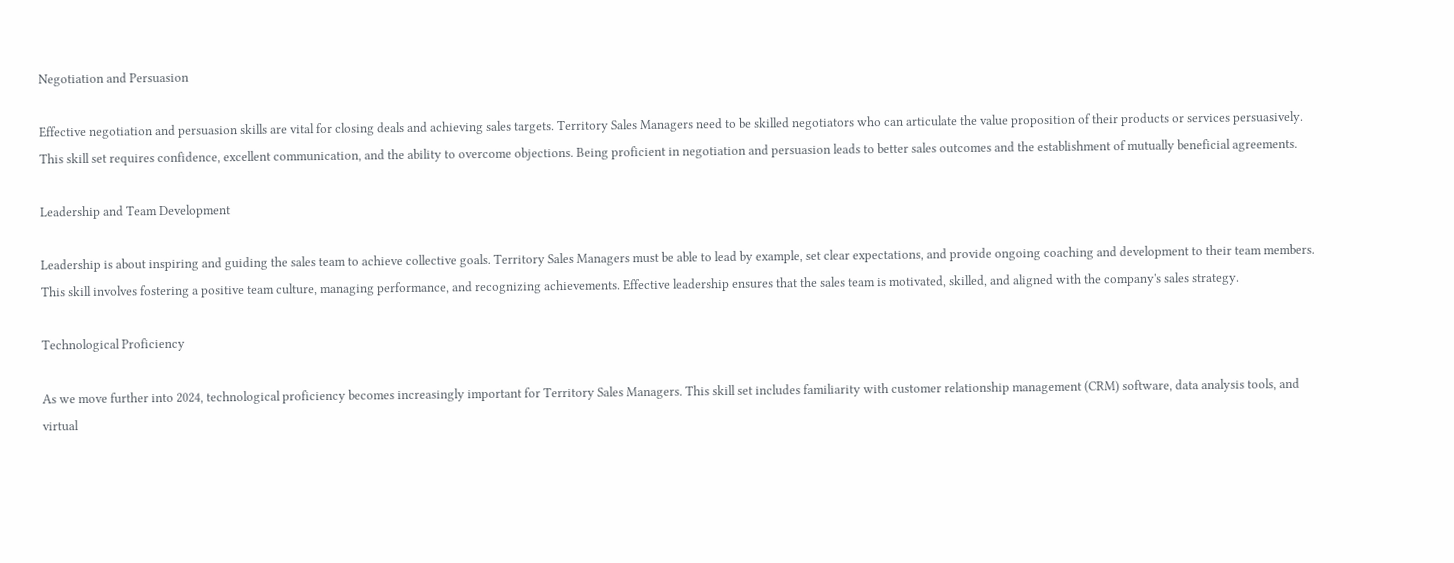Negotiation and Persuasion

Effective negotiation and persuasion skills are vital for closing deals and achieving sales targets. Territory Sales Managers need to be skilled negotiators who can articulate the value proposition of their products or services persuasively. This skill set requires confidence, excellent communication, and the ability to overcome objections. Being proficient in negotiation and persuasion leads to better sales outcomes and the establishment of mutually beneficial agreements.

Leadership and Team Development

Leadership is about inspiring and guiding the sales team to achieve collective goals. Territory Sales Managers must be able to lead by example, set clear expectations, and provide ongoing coaching and development to their team members. This skill involves fostering a positive team culture, managing performance, and recognizing achievements. Effective leadership ensures that the sales team is motivated, skilled, and aligned with the company's sales strategy.

Technological Proficiency

As we move further into 2024, technological proficiency becomes increasingly important for Territory Sales Managers. This skill set includes familiarity with customer relationship management (CRM) software, data analysis tools, and virtual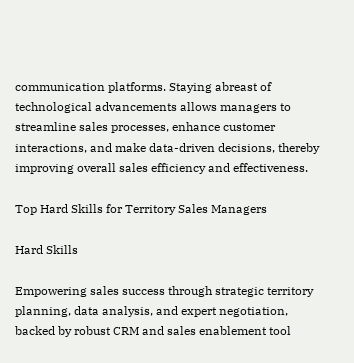communication platforms. Staying abreast of technological advancements allows managers to streamline sales processes, enhance customer interactions, and make data-driven decisions, thereby improving overall sales efficiency and effectiveness.

Top Hard Skills for Territory Sales Managers

Hard Skills

Empowering sales success through strategic territory planning, data analysis, and expert negotiation, backed by robust CRM and sales enablement tool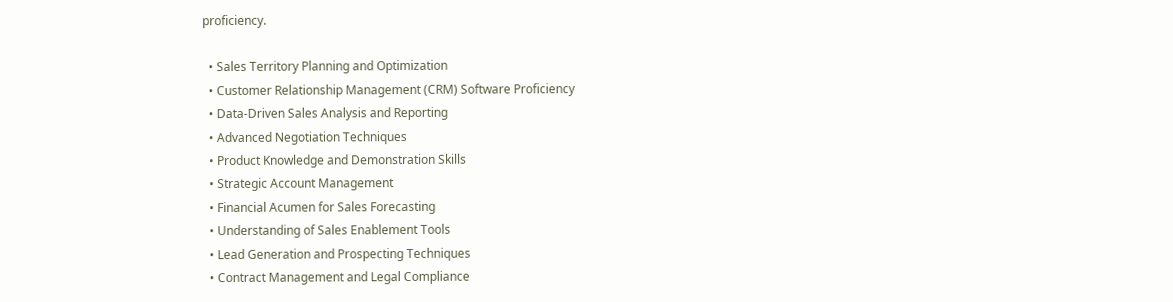proficiency.

  • Sales Territory Planning and Optimization
  • Customer Relationship Management (CRM) Software Proficiency
  • Data-Driven Sales Analysis and Reporting
  • Advanced Negotiation Techniques
  • Product Knowledge and Demonstration Skills
  • Strategic Account Management
  • Financial Acumen for Sales Forecasting
  • Understanding of Sales Enablement Tools
  • Lead Generation and Prospecting Techniques
  • Contract Management and Legal Compliance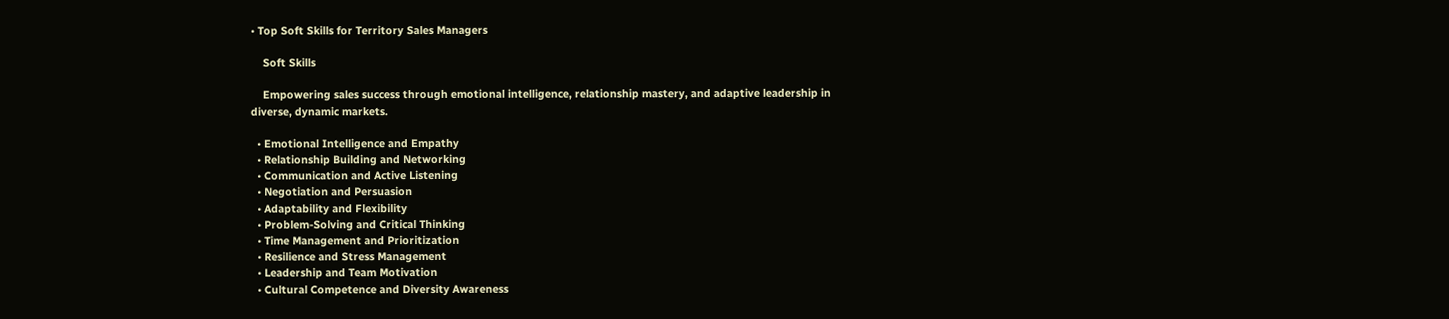• Top Soft Skills for Territory Sales Managers

    Soft Skills

    Empowering sales success through emotional intelligence, relationship mastery, and adaptive leadership in diverse, dynamic markets.

  • Emotional Intelligence and Empathy
  • Relationship Building and Networking
  • Communication and Active Listening
  • Negotiation and Persuasion
  • Adaptability and Flexibility
  • Problem-Solving and Critical Thinking
  • Time Management and Prioritization
  • Resilience and Stress Management
  • Leadership and Team Motivation
  • Cultural Competence and Diversity Awareness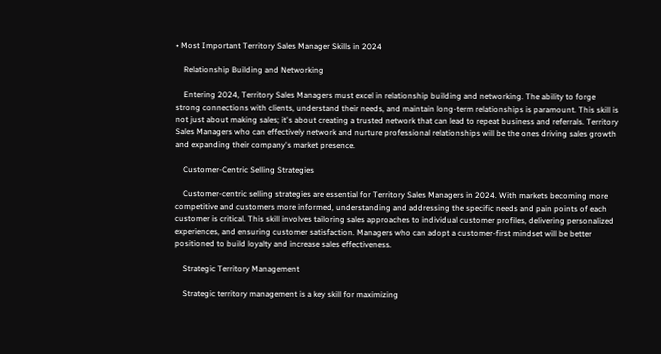• Most Important Territory Sales Manager Skills in 2024

    Relationship Building and Networking

    Entering 2024, Territory Sales Managers must excel in relationship building and networking. The ability to forge strong connections with clients, understand their needs, and maintain long-term relationships is paramount. This skill is not just about making sales; it's about creating a trusted network that can lead to repeat business and referrals. Territory Sales Managers who can effectively network and nurture professional relationships will be the ones driving sales growth and expanding their company's market presence.

    Customer-Centric Selling Strategies

    Customer-centric selling strategies are essential for Territory Sales Managers in 2024. With markets becoming more competitive and customers more informed, understanding and addressing the specific needs and pain points of each customer is critical. This skill involves tailoring sales approaches to individual customer profiles, delivering personalized experiences, and ensuring customer satisfaction. Managers who can adopt a customer-first mindset will be better positioned to build loyalty and increase sales effectiveness.

    Strategic Territory Management

    Strategic territory management is a key skill for maximizing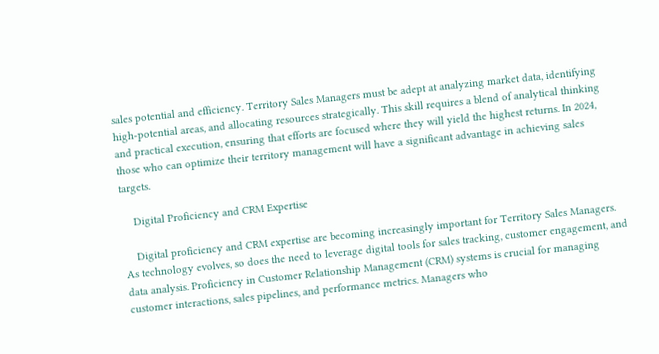sales potential and efficiency. Territory Sales Managers must be adept at analyzing market data, identifying high-potential areas, and allocating resources strategically. This skill requires a blend of analytical thinking and practical execution, ensuring that efforts are focused where they will yield the highest returns. In 2024, those who can optimize their territory management will have a significant advantage in achieving sales targets.

    Digital Proficiency and CRM Expertise

    Digital proficiency and CRM expertise are becoming increasingly important for Territory Sales Managers. As technology evolves, so does the need to leverage digital tools for sales tracking, customer engagement, and data analysis. Proficiency in Customer Relationship Management (CRM) systems is crucial for managing customer interactions, sales pipelines, and performance metrics. Managers who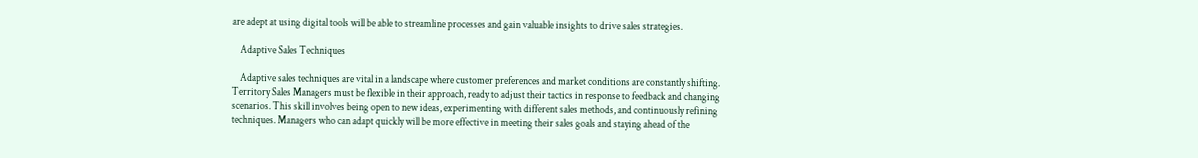are adept at using digital tools will be able to streamline processes and gain valuable insights to drive sales strategies.

    Adaptive Sales Techniques

    Adaptive sales techniques are vital in a landscape where customer preferences and market conditions are constantly shifting. Territory Sales Managers must be flexible in their approach, ready to adjust their tactics in response to feedback and changing scenarios. This skill involves being open to new ideas, experimenting with different sales methods, and continuously refining techniques. Managers who can adapt quickly will be more effective in meeting their sales goals and staying ahead of the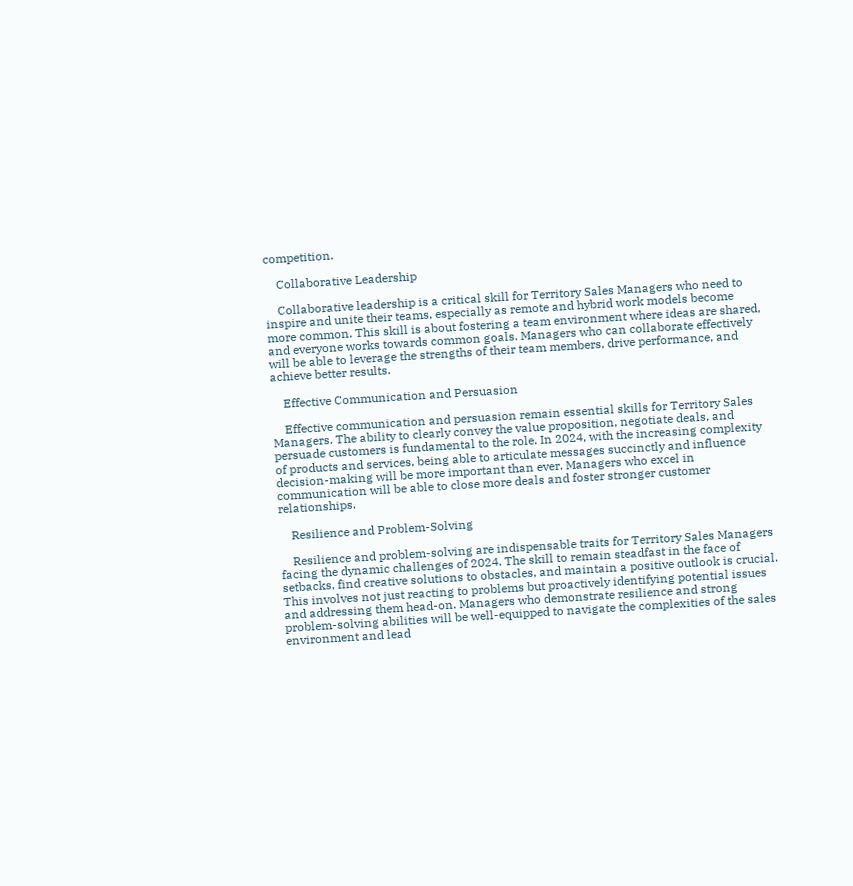competition.

    Collaborative Leadership

    Collaborative leadership is a critical skill for Territory Sales Managers who need to inspire and unite their teams, especially as remote and hybrid work models become more common. This skill is about fostering a team environment where ideas are shared, and everyone works towards common goals. Managers who can collaborate effectively will be able to leverage the strengths of their team members, drive performance, and achieve better results.

    Effective Communication and Persuasion

    Effective communication and persuasion remain essential skills for Territory Sales Managers. The ability to clearly convey the value proposition, negotiate deals, and persuade customers is fundamental to the role. In 2024, with the increasing complexity of products and services, being able to articulate messages succinctly and influence decision-making will be more important than ever. Managers who excel in communication will be able to close more deals and foster stronger customer relationships.

    Resilience and Problem-Solving

    Resilience and problem-solving are indispensable traits for Territory Sales Managers facing the dynamic challenges of 2024. The skill to remain steadfast in the face of setbacks, find creative solutions to obstacles, and maintain a positive outlook is crucial. This involves not just reacting to problems but proactively identifying potential issues and addressing them head-on. Managers who demonstrate resilience and strong problem-solving abilities will be well-equipped to navigate the complexities of the sales environment and lead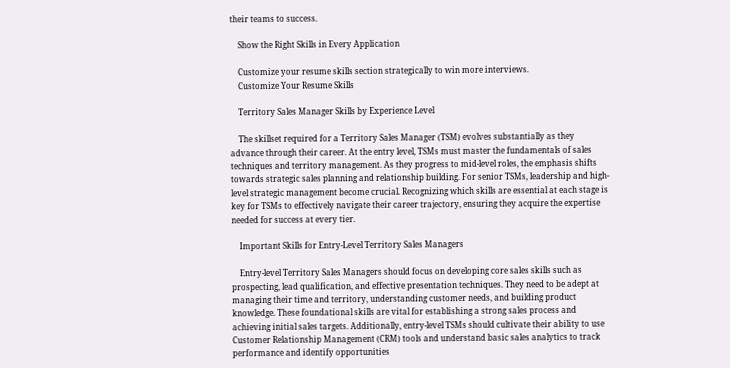their teams to success.

    Show the Right Skills in Every Application

    Customize your resume skills section strategically to win more interviews.
    Customize Your Resume Skills

    Territory Sales Manager Skills by Experience Level

    The skillset required for a Territory Sales Manager (TSM) evolves substantially as they advance through their career. At the entry level, TSMs must master the fundamentals of sales techniques and territory management. As they progress to mid-level roles, the emphasis shifts towards strategic sales planning and relationship building. For senior TSMs, leadership and high-level strategic management become crucial. Recognizing which skills are essential at each stage is key for TSMs to effectively navigate their career trajectory, ensuring they acquire the expertise needed for success at every tier.

    Important Skills for Entry-Level Territory Sales Managers

    Entry-level Territory Sales Managers should focus on developing core sales skills such as prospecting, lead qualification, and effective presentation techniques. They need to be adept at managing their time and territory, understanding customer needs, and building product knowledge. These foundational skills are vital for establishing a strong sales process and achieving initial sales targets. Additionally, entry-level TSMs should cultivate their ability to use Customer Relationship Management (CRM) tools and understand basic sales analytics to track performance and identify opportunities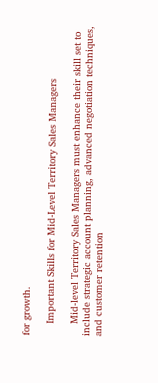for growth.

    Important Skills for Mid-Level Territory Sales Managers

    Mid-level Territory Sales Managers must enhance their skill set to include strategic account planning, advanced negotiation techniques, and customer retention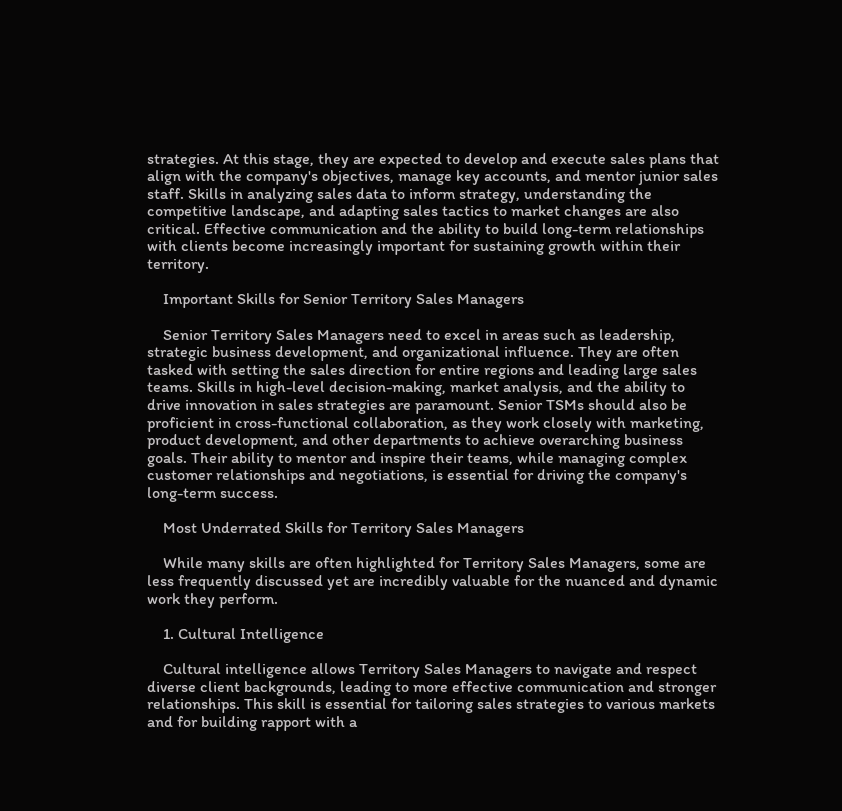strategies. At this stage, they are expected to develop and execute sales plans that align with the company's objectives, manage key accounts, and mentor junior sales staff. Skills in analyzing sales data to inform strategy, understanding the competitive landscape, and adapting sales tactics to market changes are also critical. Effective communication and the ability to build long-term relationships with clients become increasingly important for sustaining growth within their territory.

    Important Skills for Senior Territory Sales Managers

    Senior Territory Sales Managers need to excel in areas such as leadership, strategic business development, and organizational influence. They are often tasked with setting the sales direction for entire regions and leading large sales teams. Skills in high-level decision-making, market analysis, and the ability to drive innovation in sales strategies are paramount. Senior TSMs should also be proficient in cross-functional collaboration, as they work closely with marketing, product development, and other departments to achieve overarching business goals. Their ability to mentor and inspire their teams, while managing complex customer relationships and negotiations, is essential for driving the company's long-term success.

    Most Underrated Skills for Territory Sales Managers

    While many skills are often highlighted for Territory Sales Managers, some are less frequently discussed yet are incredibly valuable for the nuanced and dynamic work they perform.

    1. Cultural Intelligence

    Cultural intelligence allows Territory Sales Managers to navigate and respect diverse client backgrounds, leading to more effective communication and stronger relationships. This skill is essential for tailoring sales strategies to various markets and for building rapport with a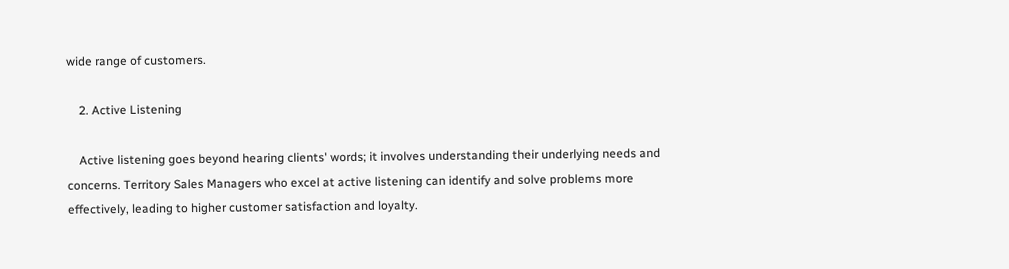wide range of customers.

    2. Active Listening

    Active listening goes beyond hearing clients' words; it involves understanding their underlying needs and concerns. Territory Sales Managers who excel at active listening can identify and solve problems more effectively, leading to higher customer satisfaction and loyalty.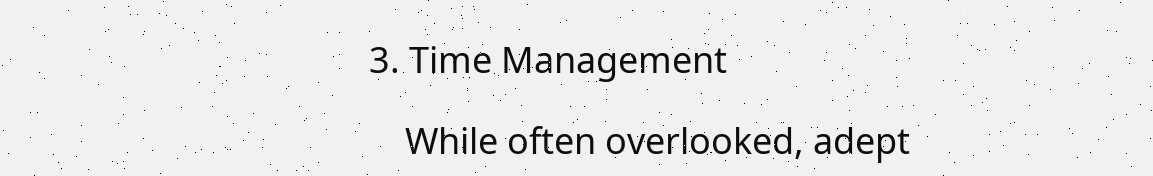3. Time Management

    While often overlooked, adept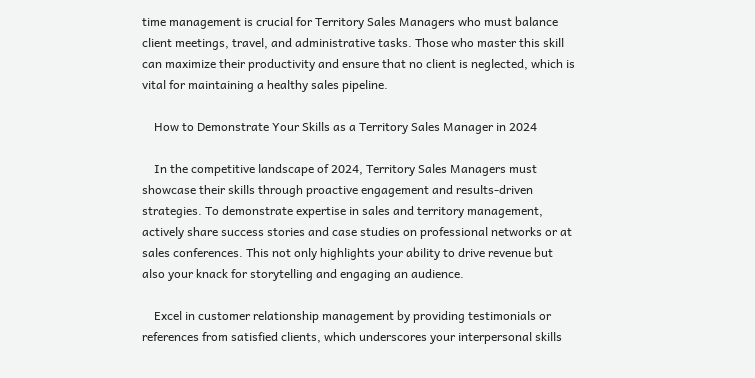time management is crucial for Territory Sales Managers who must balance client meetings, travel, and administrative tasks. Those who master this skill can maximize their productivity and ensure that no client is neglected, which is vital for maintaining a healthy sales pipeline.

    How to Demonstrate Your Skills as a Territory Sales Manager in 2024

    In the competitive landscape of 2024, Territory Sales Managers must showcase their skills through proactive engagement and results-driven strategies. To demonstrate expertise in sales and territory management, actively share success stories and case studies on professional networks or at sales conferences. This not only highlights your ability to drive revenue but also your knack for storytelling and engaging an audience.

    Excel in customer relationship management by providing testimonials or references from satisfied clients, which underscores your interpersonal skills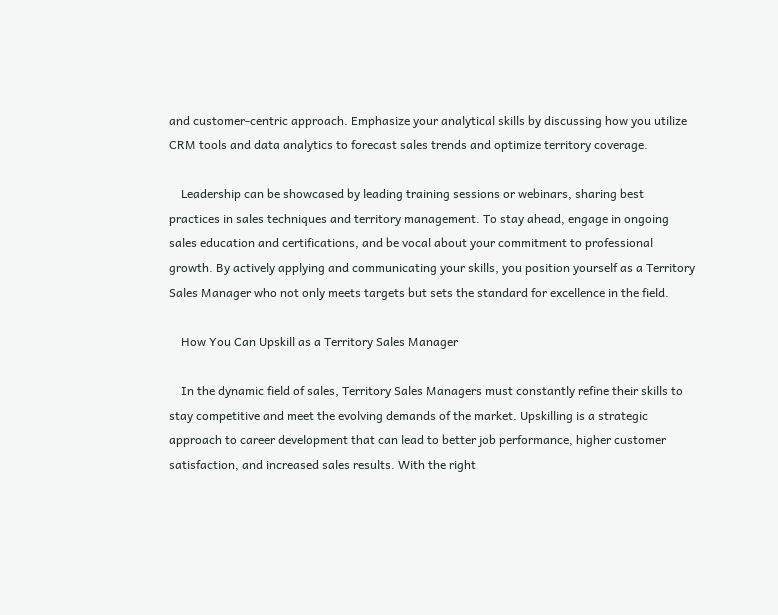and customer-centric approach. Emphasize your analytical skills by discussing how you utilize CRM tools and data analytics to forecast sales trends and optimize territory coverage.

    Leadership can be showcased by leading training sessions or webinars, sharing best practices in sales techniques and territory management. To stay ahead, engage in ongoing sales education and certifications, and be vocal about your commitment to professional growth. By actively applying and communicating your skills, you position yourself as a Territory Sales Manager who not only meets targets but sets the standard for excellence in the field.

    How You Can Upskill as a Territory Sales Manager

    In the dynamic field of sales, Territory Sales Managers must constantly refine their skills to stay competitive and meet the evolving demands of the market. Upskilling is a strategic approach to career development that can lead to better job performance, higher customer satisfaction, and increased sales results. With the right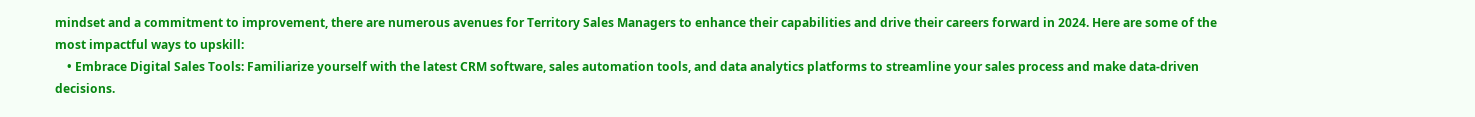mindset and a commitment to improvement, there are numerous avenues for Territory Sales Managers to enhance their capabilities and drive their careers forward in 2024. Here are some of the most impactful ways to upskill:
    • Embrace Digital Sales Tools: Familiarize yourself with the latest CRM software, sales automation tools, and data analytics platforms to streamline your sales process and make data-driven decisions.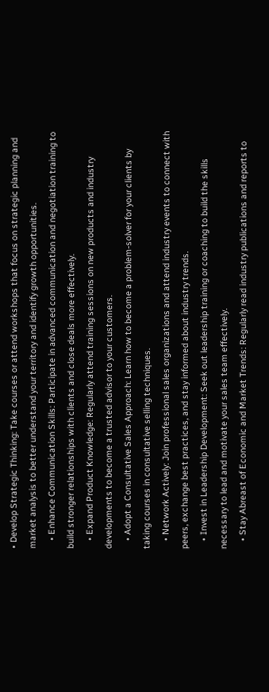• Develop Strategic Thinking: Take courses or attend workshops that focus on strategic planning and market analysis to better understand your territory and identify growth opportunities.
    • Enhance Communication Skills: Participate in advanced communication and negotiation training to build stronger relationships with clients and close deals more effectively.
    • Expand Product Knowledge: Regularly attend training sessions on new products and industry developments to become a trusted advisor to your customers.
    • Adopt a Consultative Sales Approach: Learn how to become a problem-solver for your clients by taking courses in consultative selling techniques.
    • Network Actively: Join professional sales organizations and attend industry events to connect with peers, exchange best practices, and stay informed about industry trends.
    • Invest in Leadership Development: Seek out leadership training or coaching to build the skills necessary to lead and motivate your sales team effectively.
    • Stay Abreast of Economic and Market Trends: Regularly read industry publications and reports to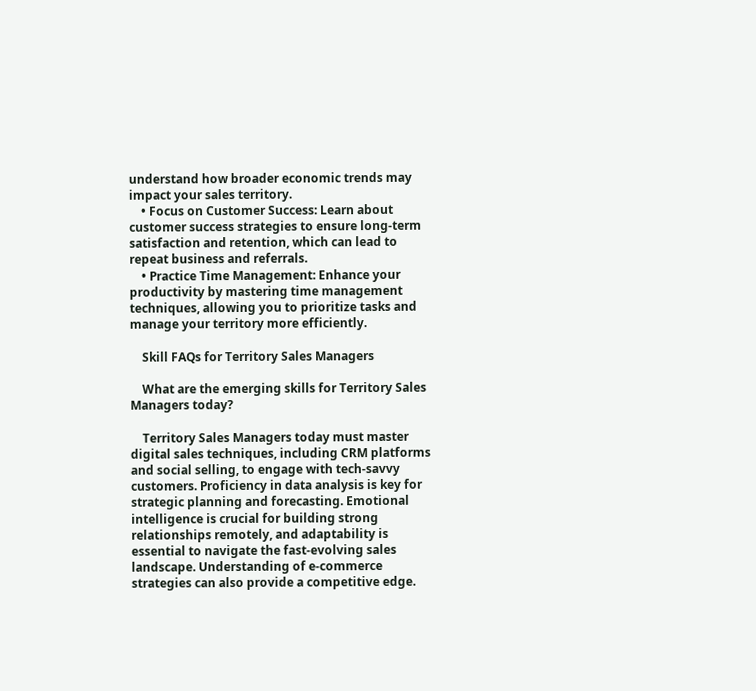understand how broader economic trends may impact your sales territory.
    • Focus on Customer Success: Learn about customer success strategies to ensure long-term satisfaction and retention, which can lead to repeat business and referrals.
    • Practice Time Management: Enhance your productivity by mastering time management techniques, allowing you to prioritize tasks and manage your territory more efficiently.

    Skill FAQs for Territory Sales Managers

    What are the emerging skills for Territory Sales Managers today?

    Territory Sales Managers today must master digital sales techniques, including CRM platforms and social selling, to engage with tech-savvy customers. Proficiency in data analysis is key for strategic planning and forecasting. Emotional intelligence is crucial for building strong relationships remotely, and adaptability is essential to navigate the fast-evolving sales landscape. Understanding of e-commerce strategies can also provide a competitive edge.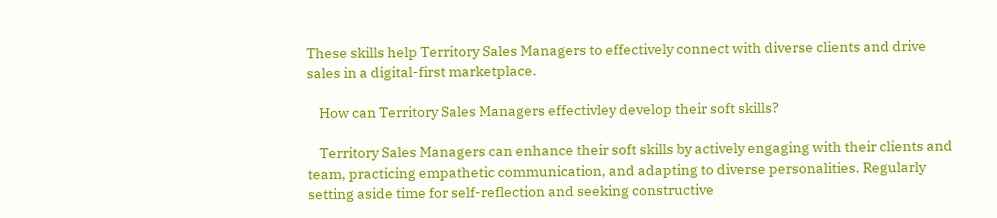These skills help Territory Sales Managers to effectively connect with diverse clients and drive sales in a digital-first marketplace.

    How can Territory Sales Managers effectivley develop their soft skills?

    Territory Sales Managers can enhance their soft skills by actively engaging with their clients and team, practicing empathetic communication, and adapting to diverse personalities. Regularly setting aside time for self-reflection and seeking constructive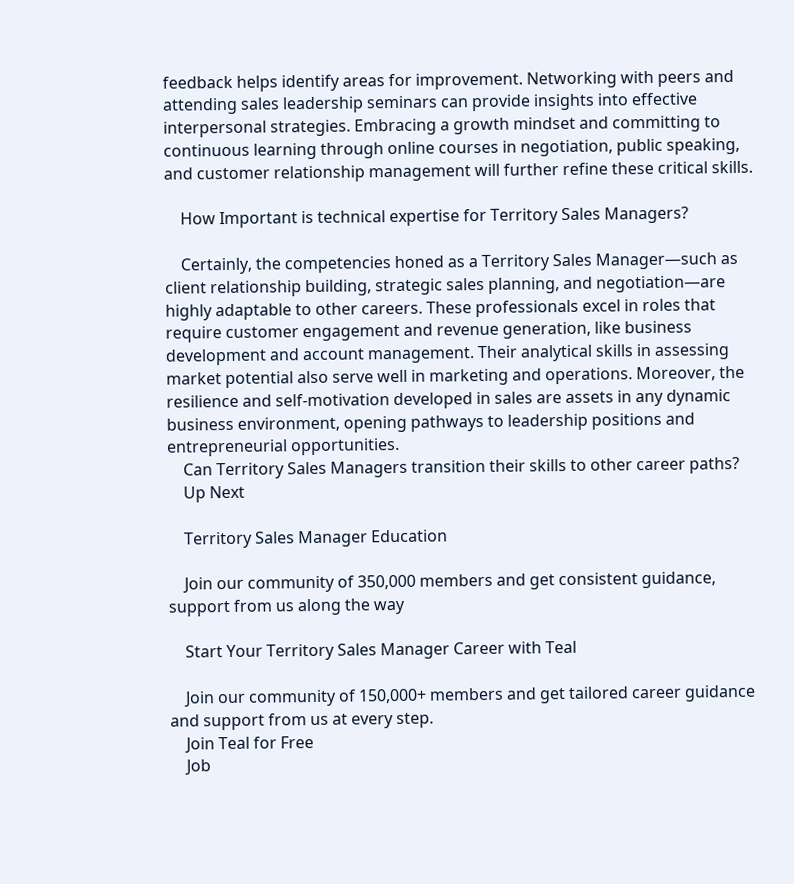feedback helps identify areas for improvement. Networking with peers and attending sales leadership seminars can provide insights into effective interpersonal strategies. Embracing a growth mindset and committing to continuous learning through online courses in negotiation, public speaking, and customer relationship management will further refine these critical skills.

    How Important is technical expertise for Territory Sales Managers?

    Certainly, the competencies honed as a Territory Sales Manager—such as client relationship building, strategic sales planning, and negotiation—are highly adaptable to other careers. These professionals excel in roles that require customer engagement and revenue generation, like business development and account management. Their analytical skills in assessing market potential also serve well in marketing and operations. Moreover, the resilience and self-motivation developed in sales are assets in any dynamic business environment, opening pathways to leadership positions and entrepreneurial opportunities.
    Can Territory Sales Managers transition their skills to other career paths?
    Up Next

    Territory Sales Manager Education

    Join our community of 350,000 members and get consistent guidance, support from us along the way

    Start Your Territory Sales Manager Career with Teal

    Join our community of 150,000+ members and get tailored career guidance and support from us at every step.
    Join Teal for Free
    Job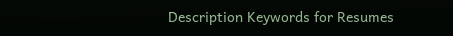Description Keywords for Resumes